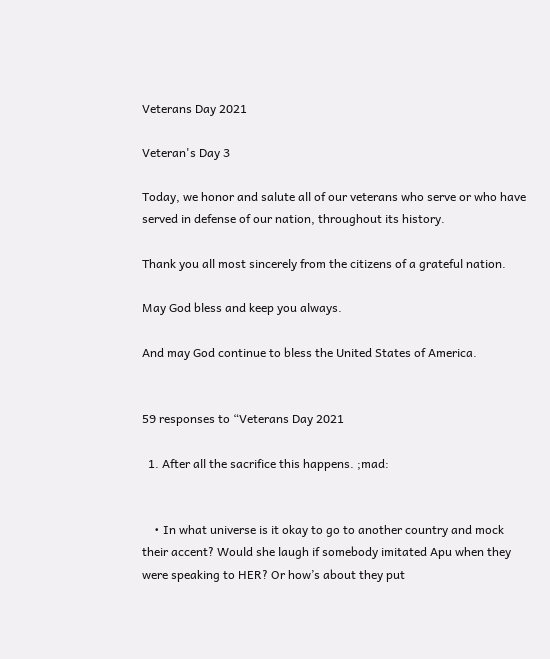Veterans Day 2021

Veteran's Day 3

Today, we honor and salute all of our veterans who serve or who have served in defense of our nation, throughout its history.

Thank you all most sincerely from the citizens of a grateful nation.

May God bless and keep you always.

And may God continue to bless the United States of America.


59 responses to “Veterans Day 2021

  1. After all the sacrifice this happens. ;mad:


    • In what universe is it okay to go to another country and mock their accent? Would she laugh if somebody imitated Apu when they were speaking to HER? Or how’s about they put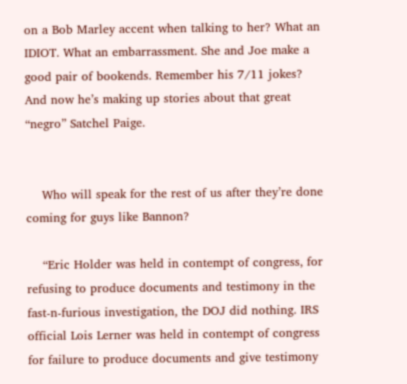on a Bob Marley accent when talking to her? What an IDIOT. What an embarrassment. She and Joe make a good pair of bookends. Remember his 7/11 jokes? And now he’s making up stories about that great “negro” Satchel Paige.


    Who will speak for the rest of us after they’re done coming for guys like Bannon?

    “Eric Holder was held in contempt of congress, for refusing to produce documents and testimony in the fast-n-furious investigation, the DOJ did nothing. IRS official Lois Lerner was held in contempt of congress for failure to produce documents and give testimony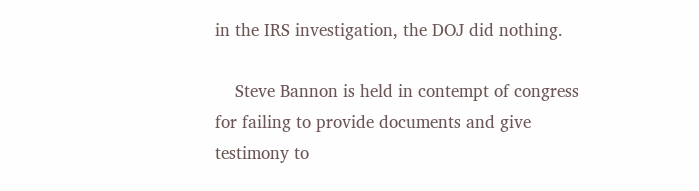in the IRS investigation, the DOJ did nothing.

    Steve Bannon is held in contempt of congress for failing to provide documents and give testimony to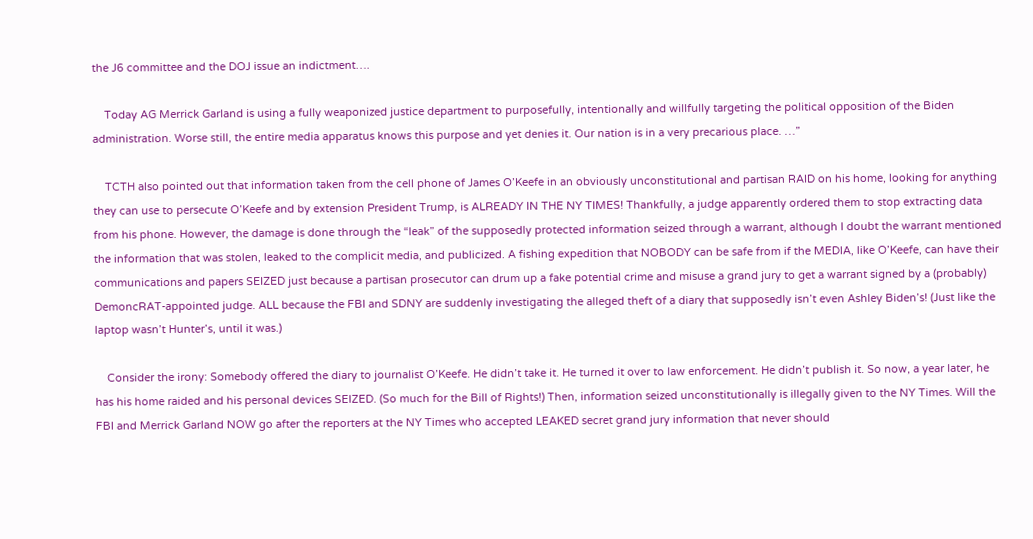the J6 committee and the DOJ issue an indictment….

    Today AG Merrick Garland is using a fully weaponized justice department to purposefully, intentionally and willfully targeting the political opposition of the Biden administration. Worse still, the entire media apparatus knows this purpose and yet denies it. Our nation is in a very precarious place. …”

    TCTH also pointed out that information taken from the cell phone of James O’Keefe in an obviously unconstitutional and partisan RAID on his home, looking for anything they can use to persecute O’Keefe and by extension President Trump, is ALREADY IN THE NY TIMES! Thankfully, a judge apparently ordered them to stop extracting data from his phone. However, the damage is done through the “leak” of the supposedly protected information seized through a warrant, although I doubt the warrant mentioned the information that was stolen, leaked to the complicit media, and publicized. A fishing expedition that NOBODY can be safe from if the MEDIA, like O’Keefe, can have their communications and papers SEIZED just because a partisan prosecutor can drum up a fake potential crime and misuse a grand jury to get a warrant signed by a (probably) DemoncRAT-appointed judge. ALL because the FBI and SDNY are suddenly investigating the alleged theft of a diary that supposedly isn’t even Ashley Biden’s! (Just like the laptop wasn’t Hunter’s, until it was.)

    Consider the irony: Somebody offered the diary to journalist O’Keefe. He didn’t take it. He turned it over to law enforcement. He didn’t publish it. So now, a year later, he has his home raided and his personal devices SEIZED. (So much for the Bill of Rights!) Then, information seized unconstitutionally is illegally given to the NY Times. Will the FBI and Merrick Garland NOW go after the reporters at the NY Times who accepted LEAKED secret grand jury information that never should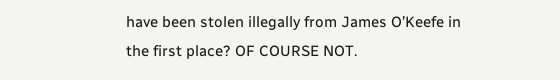have been stolen illegally from James O’Keefe in the first place? OF COURSE NOT.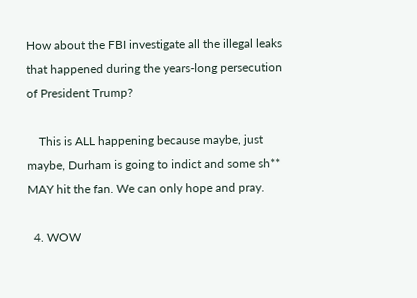How about the FBI investigate all the illegal leaks that happened during the years-long persecution of President Trump?

    This is ALL happening because maybe, just maybe, Durham is going to indict and some sh** MAY hit the fan. We can only hope and pray.

  4. WOW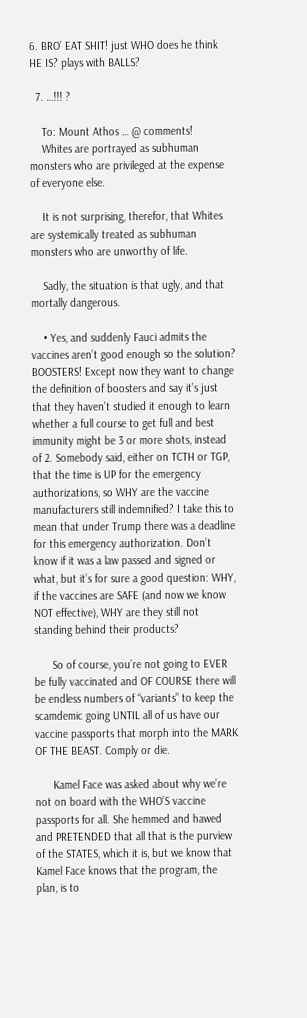6. BRO’ EAT SHIT! just WHO does he think HE IS? plays with BALLS?

  7. …!!! ?

    To: Mount Athos … @ comments!
    Whites are portrayed as subhuman monsters who are privileged at the expense of everyone else.

    It is not surprising, therefor, that Whites are systemically treated as subhuman monsters who are unworthy of life.

    Sadly, the situation is that ugly, and that mortally dangerous.

    • Yes, and suddenly Fauci admits the vaccines aren’t good enough so the solution? BOOSTERS! Except now they want to change the definition of boosters and say it’s just that they haven’t studied it enough to learn whether a full course to get full and best immunity might be 3 or more shots, instead of 2. Somebody said, either on TCTH or TGP, that the time is UP for the emergency authorizations, so WHY are the vaccine manufacturers still indemnified? I take this to mean that under Trump there was a deadline for this emergency authorization. Don’t know if it was a law passed and signed or what, but it’s for sure a good question: WHY, if the vaccines are SAFE (and now we know NOT effective), WHY are they still not standing behind their products?

      So of course, you’re not going to EVER be fully vaccinated and OF COURSE there will be endless numbers of “variants” to keep the scamdemic going UNTIL all of us have our vaccine passports that morph into the MARK OF THE BEAST. Comply or die.

      Kamel Face was asked about why we’re not on board with the WHO’S vaccine passports for all. She hemmed and hawed and PRETENDED that all that is the purview of the STATES, which it is, but we know that Kamel Face knows that the program, the plan, is to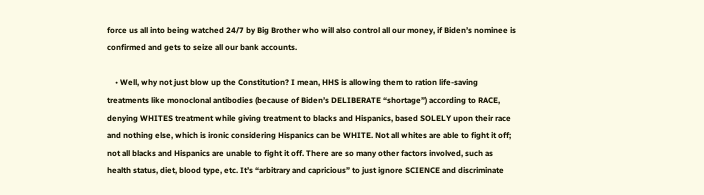force us all into being watched 24/7 by Big Brother who will also control all our money, if Biden’s nominee is confirmed and gets to seize all our bank accounts.

    • Well, why not just blow up the Constitution? I mean, HHS is allowing them to ration life-saving treatments like monoclonal antibodies (because of Biden’s DELIBERATE “shortage”) according to RACE, denying WHITES treatment while giving treatment to blacks and Hispanics, based SOLELY upon their race and nothing else, which is ironic considering Hispanics can be WHITE. Not all whites are able to fight it off; not all blacks and Hispanics are unable to fight it off. There are so many other factors involved, such as health status, diet, blood type, etc. It’s “arbitrary and capricious” to just ignore SCIENCE and discriminate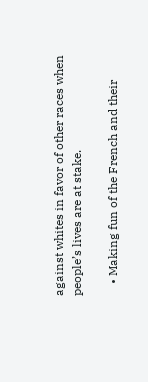against whites in favor of other races when people’s lives are at stake.

    • Making fun of the French and their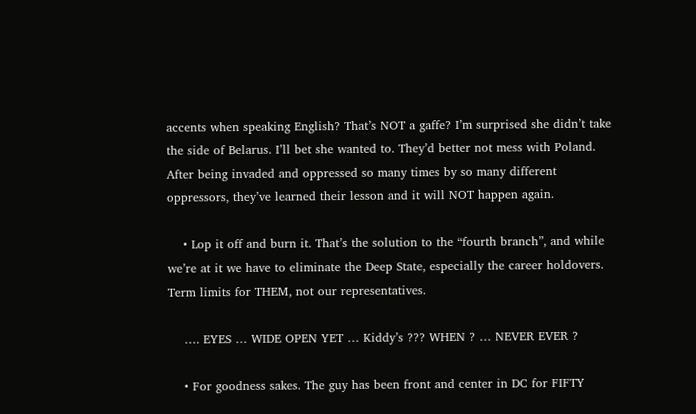accents when speaking English? That’s NOT a gaffe? I’m surprised she didn’t take the side of Belarus. I’ll bet she wanted to. They’d better not mess with Poland. After being invaded and oppressed so many times by so many different oppressors, they’ve learned their lesson and it will NOT happen again.

    • Lop it off and burn it. That’s the solution to the “fourth branch”, and while we’re at it we have to eliminate the Deep State, especially the career holdovers. Term limits for THEM, not our representatives.

    …. EYES … WIDE OPEN YET … Kiddy’s ??? WHEN ? … NEVER EVER ?

    • For goodness sakes. The guy has been front and center in DC for FIFTY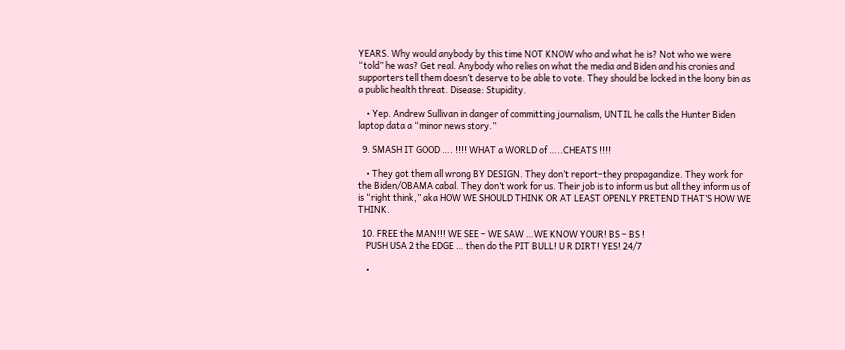YEARS. Why would anybody by this time NOT KNOW who and what he is? Not who we were “told” he was? Get real. Anybody who relies on what the media and Biden and his cronies and supporters tell them doesn’t deserve to be able to vote. They should be locked in the loony bin as a public health threat. Disease: Stupidity.

    • Yep. Andrew Sullivan in danger of committing journalism, UNTIL he calls the Hunter Biden laptop data a “minor news story.”

  9. SMASH IT GOOD …. !!!! WHAT a WORLD of …..CHEATS !!!!

    • They got them all wrong BY DESIGN. They don’t report–they propagandize. They work for the Biden/OBAMA cabal. They don’t work for us. Their job is to inform us but all they inform us of is “right think,” aka HOW WE SHOULD THINK OR AT LEAST OPENLY PRETEND THAT’S HOW WE THINK.

  10. FREE the MAN!!! WE SEE – WE SAW …WE KNOW YOUR! BS – BS !
    PUSH USA 2 the EDGE … then do the PIT BULL! U R DIRT! YES! 24/7

    •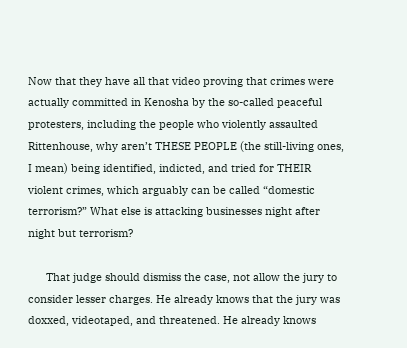Now that they have all that video proving that crimes were actually committed in Kenosha by the so-called peaceful protesters, including the people who violently assaulted Rittenhouse, why aren’t THESE PEOPLE (the still-living ones, I mean) being identified, indicted, and tried for THEIR violent crimes, which arguably can be called “domestic terrorism?” What else is attacking businesses night after night but terrorism?

      That judge should dismiss the case, not allow the jury to consider lesser charges. He already knows that the jury was doxxed, videotaped, and threatened. He already knows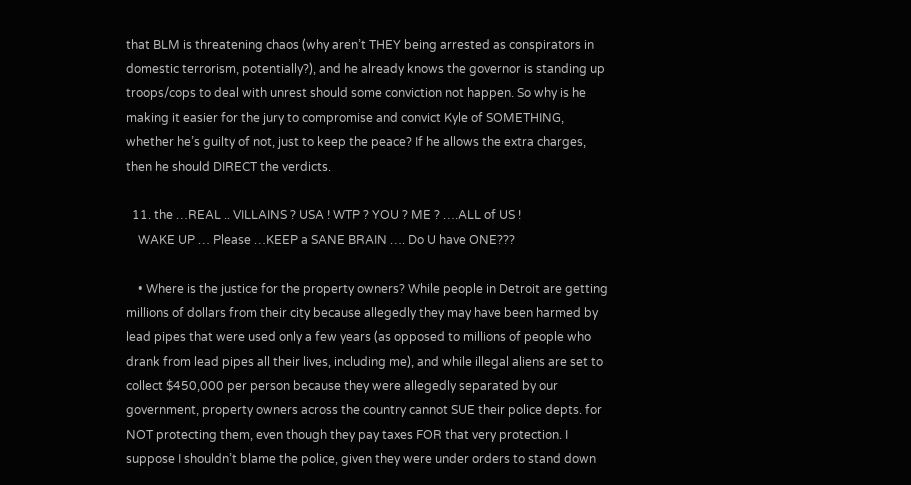that BLM is threatening chaos (why aren’t THEY being arrested as conspirators in domestic terrorism, potentially?), and he already knows the governor is standing up troops/cops to deal with unrest should some conviction not happen. So why is he making it easier for the jury to compromise and convict Kyle of SOMETHING, whether he’s guilty of not, just to keep the peace? If he allows the extra charges, then he should DIRECT the verdicts.

  11. the …REAL .. VILLAINS ? USA ! WTP ? YOU ? ME ? ….ALL of US !
    WAKE UP … Please …KEEP a SANE BRAIN …. Do U have ONE???

    • Where is the justice for the property owners? While people in Detroit are getting millions of dollars from their city because allegedly they may have been harmed by lead pipes that were used only a few years (as opposed to millions of people who drank from lead pipes all their lives, including me), and while illegal aliens are set to collect $450,000 per person because they were allegedly separated by our government, property owners across the country cannot SUE their police depts. for NOT protecting them, even though they pay taxes FOR that very protection. I suppose I shouldn’t blame the police, given they were under orders to stand down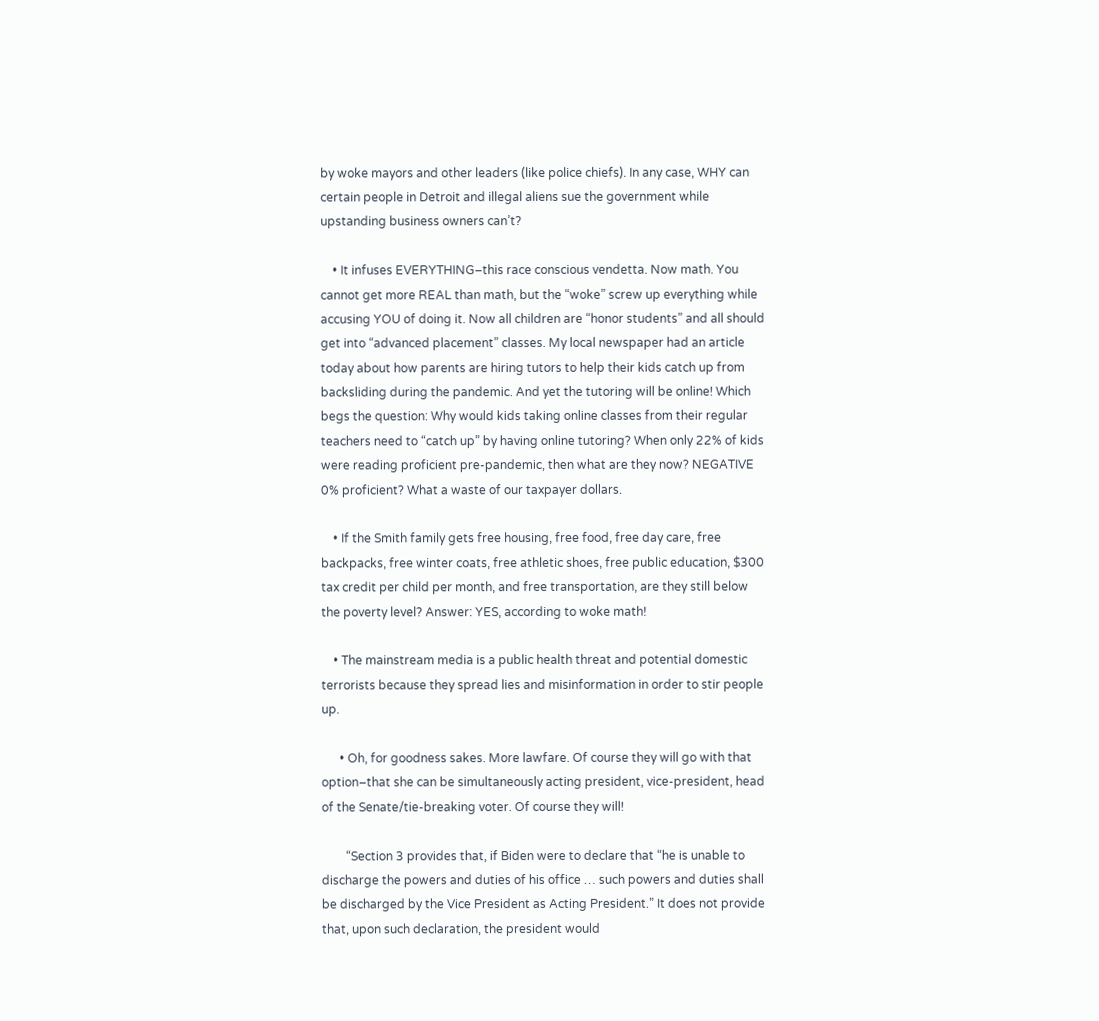by woke mayors and other leaders (like police chiefs). In any case, WHY can certain people in Detroit and illegal aliens sue the government while upstanding business owners can’t?

    • It infuses EVERYTHING–this race conscious vendetta. Now math. You cannot get more REAL than math, but the “woke” screw up everything while accusing YOU of doing it. Now all children are “honor students” and all should get into “advanced placement” classes. My local newspaper had an article today about how parents are hiring tutors to help their kids catch up from backsliding during the pandemic. And yet the tutoring will be online! Which begs the question: Why would kids taking online classes from their regular teachers need to “catch up” by having online tutoring? When only 22% of kids were reading proficient pre-pandemic, then what are they now? NEGATIVE 0% proficient? What a waste of our taxpayer dollars.

    • If the Smith family gets free housing, free food, free day care, free backpacks, free winter coats, free athletic shoes, free public education, $300 tax credit per child per month, and free transportation, are they still below the poverty level? Answer: YES, according to woke math!

    • The mainstream media is a public health threat and potential domestic terrorists because they spread lies and misinformation in order to stir people up.

      • Oh, for goodness sakes. More lawfare. Of course they will go with that option–that she can be simultaneously acting president, vice-president, head of the Senate/tie-breaking voter. Of course they will!

        “Section 3 provides that, if Biden were to declare that “he is unable to discharge the powers and duties of his office … such powers and duties shall be discharged by the Vice President as Acting President.” It does not provide that, upon such declaration, the president would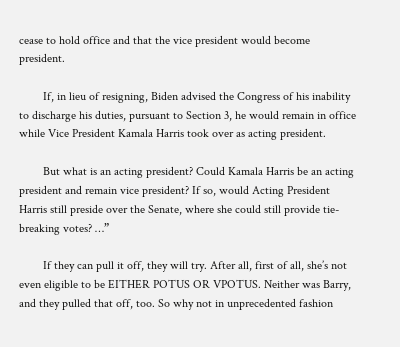cease to hold office and that the vice president would become president.

        If, in lieu of resigning, Biden advised the Congress of his inability to discharge his duties, pursuant to Section 3, he would remain in office while Vice President Kamala Harris took over as acting president.

        But what is an acting president? Could Kamala Harris be an acting president and remain vice president? If so, would Acting President Harris still preside over the Senate, where she could still provide tie-breaking votes? …”

        If they can pull it off, they will try. After all, first of all, she’s not even eligible to be EITHER POTUS OR VPOTUS. Neither was Barry, and they pulled that off, too. So why not in unprecedented fashion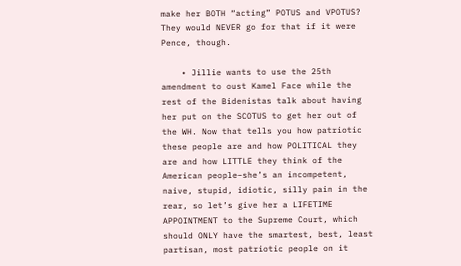make her BOTH “acting” POTUS and VPOTUS? They would NEVER go for that if it were Pence, though.

    • Jillie wants to use the 25th amendment to oust Kamel Face while the rest of the Bidenistas talk about having her put on the SCOTUS to get her out of the WH. Now that tells you how patriotic these people are and how POLITICAL they are and how LITTLE they think of the American people–she’s an incompetent, naive, stupid, idiotic, silly pain in the rear, so let’s give her a LIFETIME APPOINTMENT to the Supreme Court, which should ONLY have the smartest, best, least partisan, most patriotic people on it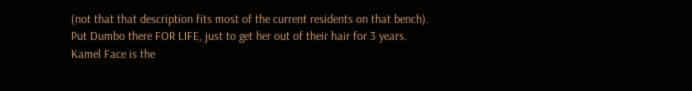(not that that description fits most of the current residents on that bench). Put Dumbo there FOR LIFE, just to get her out of their hair for 3 years. Kamel Face is the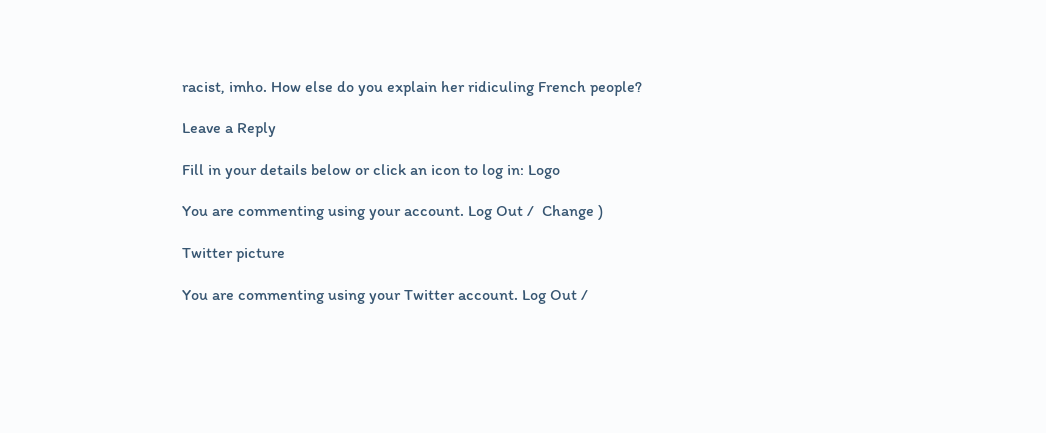racist, imho. How else do you explain her ridiculing French people?

Leave a Reply

Fill in your details below or click an icon to log in: Logo

You are commenting using your account. Log Out /  Change )

Twitter picture

You are commenting using your Twitter account. Log Out /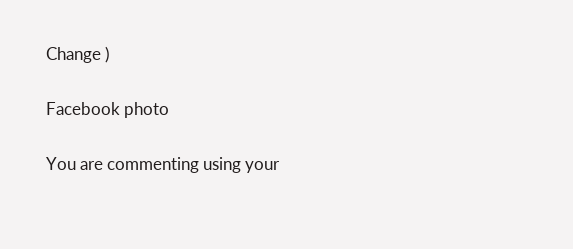Change )

Facebook photo

You are commenting using your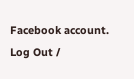Facebook account. Log Out /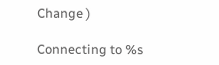Change )

Connecting to %s